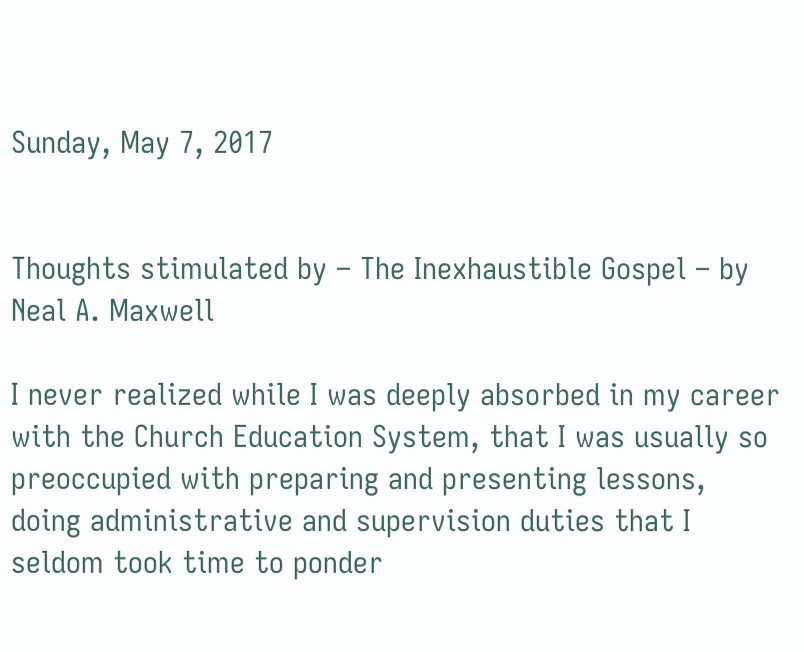Sunday, May 7, 2017


Thoughts stimulated by – The Inexhaustible Gospel – by Neal A. Maxwell

I never realized while I was deeply absorbed in my career with the Church Education System, that I was usually so preoccupied with preparing and presenting lessons, doing administrative and supervision duties that I seldom took time to ponder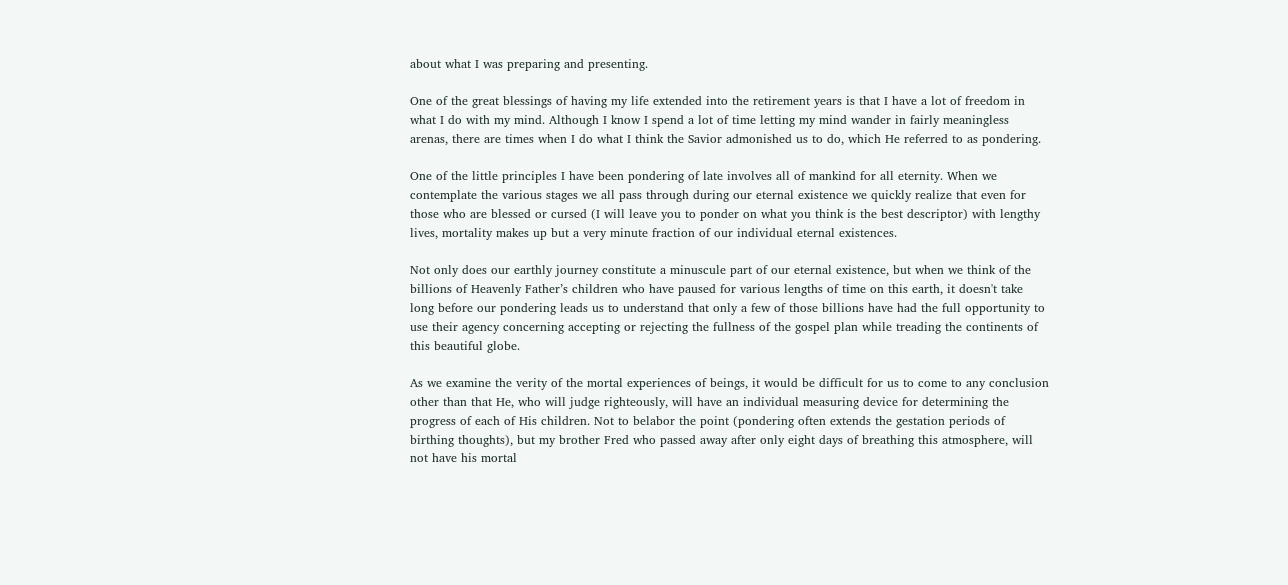about what I was preparing and presenting.

One of the great blessings of having my life extended into the retirement years is that I have a lot of freedom in what I do with my mind. Although I know I spend a lot of time letting my mind wander in fairly meaningless arenas, there are times when I do what I think the Savior admonished us to do, which He referred to as pondering.

One of the little principles I have been pondering of late involves all of mankind for all eternity. When we contemplate the various stages we all pass through during our eternal existence we quickly realize that even for those who are blessed or cursed (I will leave you to ponder on what you think is the best descriptor) with lengthy lives, mortality makes up but a very minute fraction of our individual eternal existences.

Not only does our earthly journey constitute a minuscule part of our eternal existence, but when we think of the billions of Heavenly Father’s children who have paused for various lengths of time on this earth, it doesn't take long before our pondering leads us to understand that only a few of those billions have had the full opportunity to use their agency concerning accepting or rejecting the fullness of the gospel plan while treading the continents of this beautiful globe.

As we examine the verity of the mortal experiences of beings, it would be difficult for us to come to any conclusion other than that He, who will judge righteously, will have an individual measuring device for determining the progress of each of His children. Not to belabor the point (pondering often extends the gestation periods of birthing thoughts), but my brother Fred who passed away after only eight days of breathing this atmosphere, will not have his mortal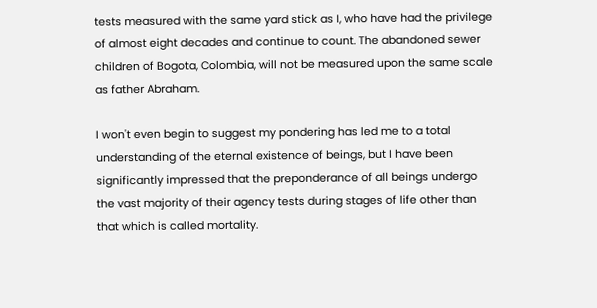tests measured with the same yard stick as I, who have had the privilege of almost eight decades and continue to count. The abandoned sewer children of Bogota, Colombia, will not be measured upon the same scale as father Abraham.

I won't even begin to suggest my pondering has led me to a total understanding of the eternal existence of beings, but I have been significantly impressed that the preponderance of all beings undergo the vast majority of their agency tests during stages of life other than that which is called mortality.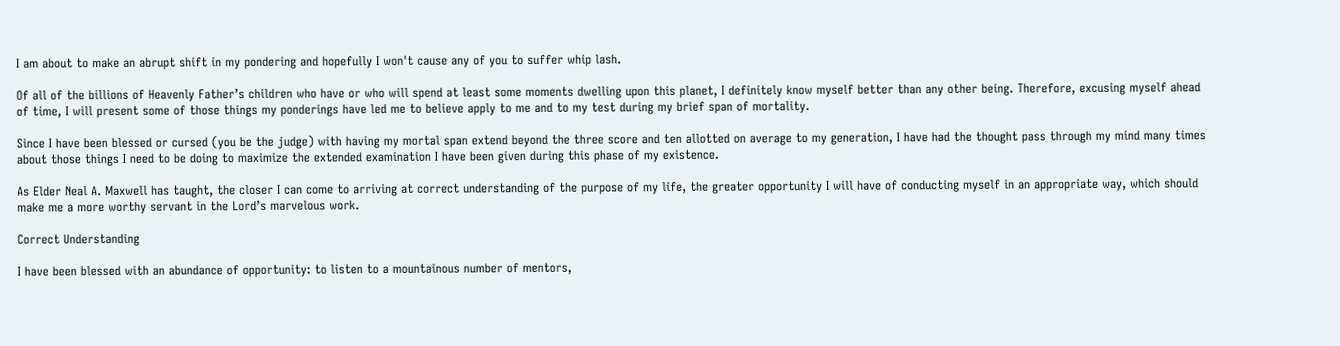I am about to make an abrupt shift in my pondering and hopefully I won't cause any of you to suffer whip lash.

Of all of the billions of Heavenly Father’s children who have or who will spend at least some moments dwelling upon this planet, I definitely know myself better than any other being. Therefore, excusing myself ahead of time, I will present some of those things my ponderings have led me to believe apply to me and to my test during my brief span of mortality.

Since I have been blessed or cursed (you be the judge) with having my mortal span extend beyond the three score and ten allotted on average to my generation, I have had the thought pass through my mind many times about those things I need to be doing to maximize the extended examination I have been given during this phase of my existence.

As Elder Neal A. Maxwell has taught, the closer I can come to arriving at correct understanding of the purpose of my life, the greater opportunity I will have of conducting myself in an appropriate way, which should make me a more worthy servant in the Lord’s marvelous work.

Correct Understanding

I have been blessed with an abundance of opportunity: to listen to a mountainous number of mentors,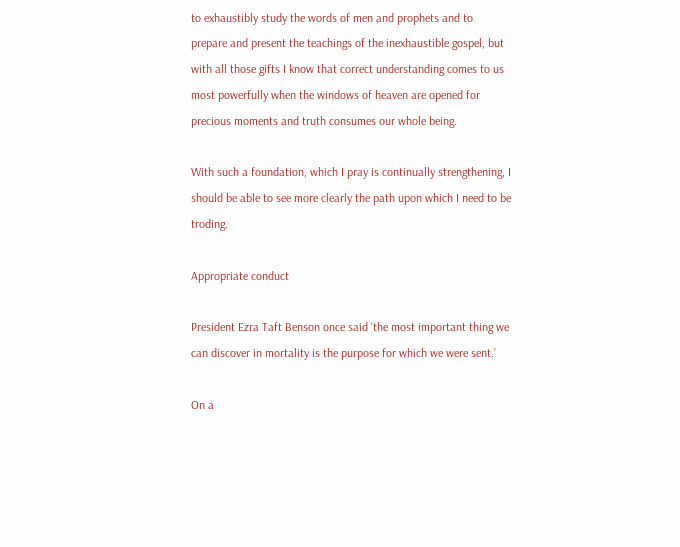to exhaustibly study the words of men and prophets and to prepare and present the teachings of the inexhaustible gospel, but with all those gifts I know that correct understanding comes to us most powerfully when the windows of heaven are opened for precious moments and truth consumes our whole being.

With such a foundation, which I pray is continually strengthening, I should be able to see more clearly the path upon which I need to be troding.

Appropriate conduct

President Ezra Taft Benson once said ‘the most important thing we can discover in mortality is the purpose for which we were sent.’

On a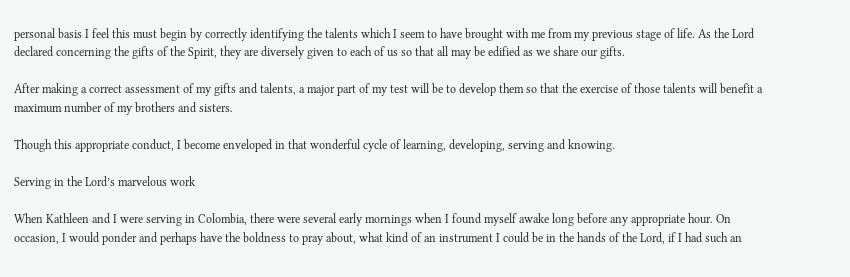personal basis I feel this must begin by correctly identifying the talents which I seem to have brought with me from my previous stage of life. As the Lord declared concerning the gifts of the Spirit, they are diversely given to each of us so that all may be edified as we share our gifts.

After making a correct assessment of my gifts and talents, a major part of my test will be to develop them so that the exercise of those talents will benefit a maximum number of my brothers and sisters.

Though this appropriate conduct, I become enveloped in that wonderful cycle of learning, developing, serving and knowing.

Serving in the Lord’s marvelous work

When Kathleen and I were serving in Colombia, there were several early mornings when I found myself awake long before any appropriate hour. On occasion, I would ponder and perhaps have the boldness to pray about, what kind of an instrument I could be in the hands of the Lord, if I had such an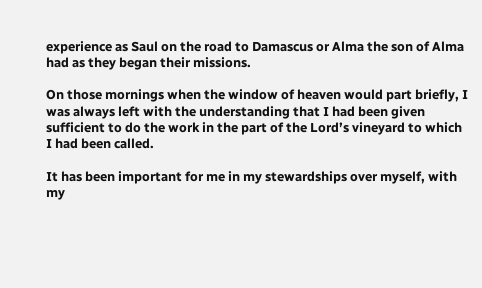experience as Saul on the road to Damascus or Alma the son of Alma had as they began their missions.

On those mornings when the window of heaven would part briefly, I was always left with the understanding that I had been given sufficient to do the work in the part of the Lord’s vineyard to which I had been called.

It has been important for me in my stewardships over myself, with my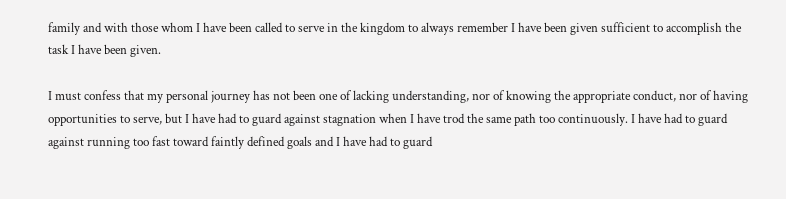family and with those whom I have been called to serve in the kingdom to always remember I have been given sufficient to accomplish the task I have been given.

I must confess that my personal journey has not been one of lacking understanding, nor of knowing the appropriate conduct, nor of having opportunities to serve, but I have had to guard against stagnation when I have trod the same path too continuously. I have had to guard against running too fast toward faintly defined goals and I have had to guard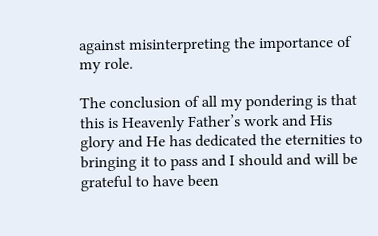against misinterpreting the importance of my role.

The conclusion of all my pondering is that this is Heavenly Father’s work and His glory and He has dedicated the eternities to bringing it to pass and I should and will be grateful to have been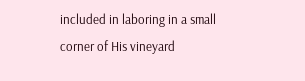included in laboring in a small corner of His vineyard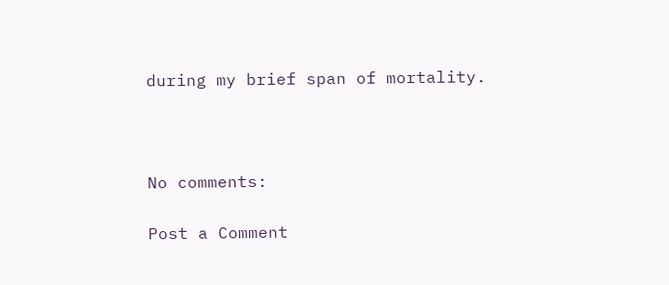during my brief span of mortality.



No comments:

Post a Comment